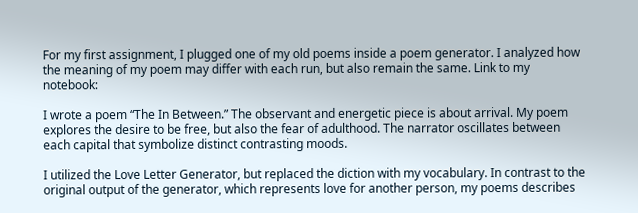For my first assignment, I plugged one of my old poems inside a poem generator. I analyzed how the meaning of my poem may differ with each run, but also remain the same. Link to my notebook:

I wrote a poem “The In Between.” The observant and energetic piece is about arrival. My poem explores the desire to be free, but also the fear of adulthood. The narrator oscillates between each capital that symbolize distinct contrasting moods.

I utilized the Love Letter Generator, but replaced the diction with my vocabulary. In contrast to the original output of the generator, which represents love for another person, my poems describes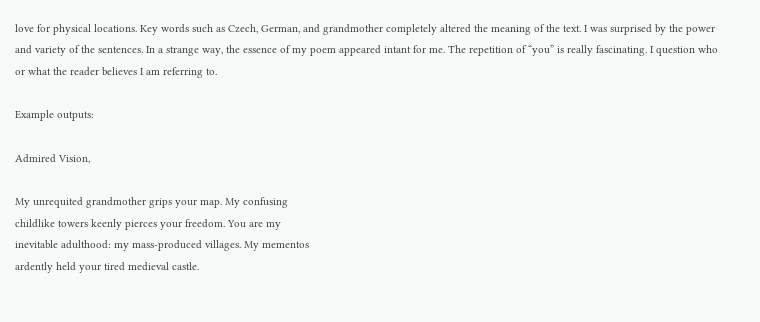love for physical locations. Key words such as Czech, German, and grandmother completely altered the meaning of the text. I was surprised by the power and variety of the sentences. In a strange way, the essence of my poem appeared intant for me. The repetition of “you” is really fascinating. I question who or what the reader believes I am referring to.

Example outputs:

Admired Vision,

My unrequited grandmother grips your map. My confusing
childlike towers keenly pierces your freedom. You are my
inevitable adulthood: my mass-produced villages. My mementos
ardently held your tired medieval castle.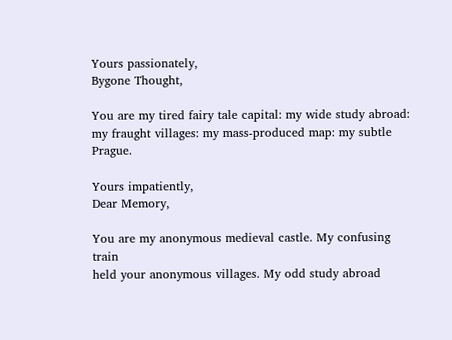Yours passionately,
Bygone Thought,

You are my tired fairy tale capital: my wide study abroad:
my fraught villages: my mass-produced map: my subtle Prague.

Yours impatiently,
Dear Memory,

You are my anonymous medieval castle. My confusing train
held your anonymous villages. My odd study abroad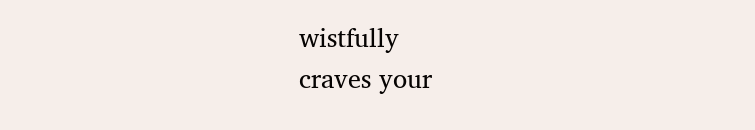wistfully
craves your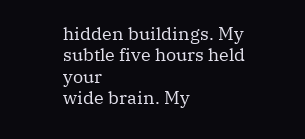hidden buildings. My subtle five hours held your
wide brain. My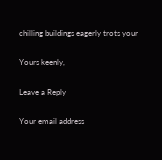chilling buildings eagerly trots your

Yours keenly,

Leave a Reply

Your email address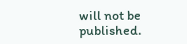will not be published.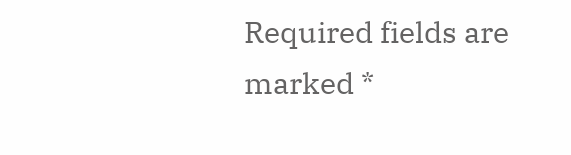Required fields are marked *